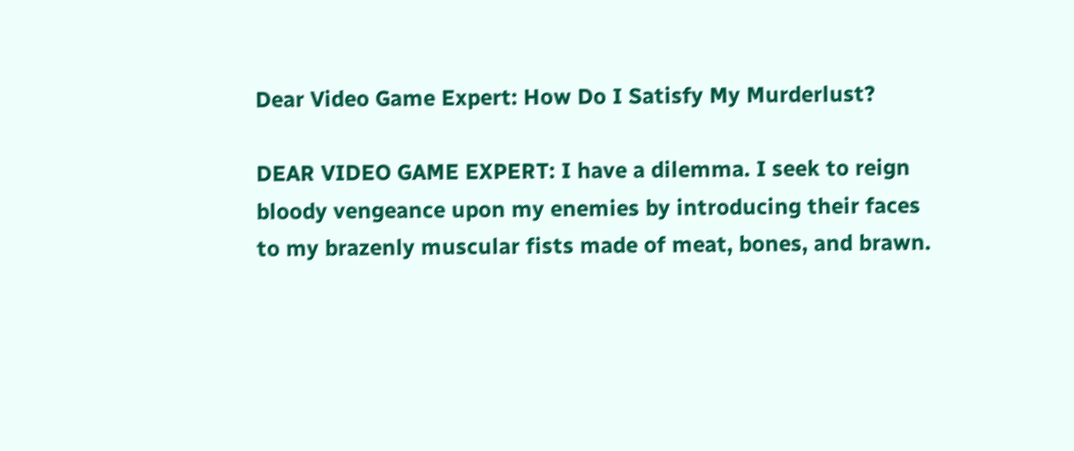Dear Video Game Expert: How Do I Satisfy My Murderlust?

DEAR VIDEO GAME EXPERT: I have a dilemma. I seek to reign bloody vengeance upon my enemies by introducing their faces to my brazenly muscular fists made of meat, bones, and brawn.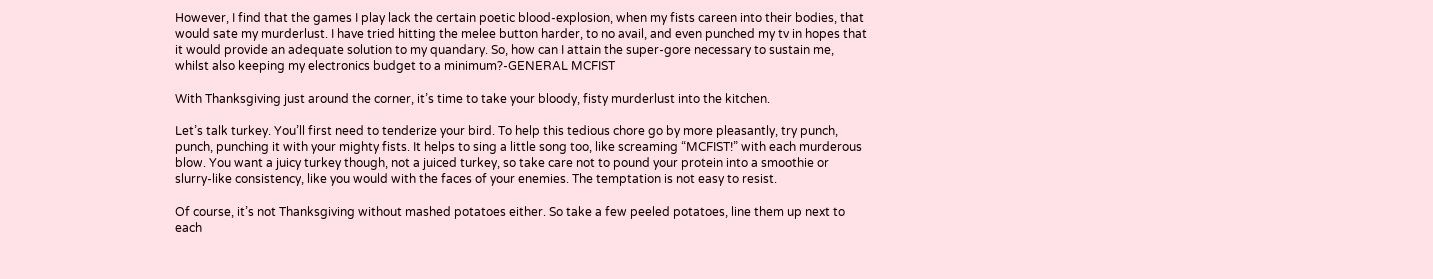However, I find that the games I play lack the certain poetic blood-explosion, when my fists careen into their bodies, that would sate my murderlust. I have tried hitting the melee button harder, to no avail, and even punched my tv in hopes that it would provide an adequate solution to my quandary. So, how can I attain the super-gore necessary to sustain me, whilst also keeping my electronics budget to a minimum?-GENERAL MCFIST

With Thanksgiving just around the corner, it’s time to take your bloody, fisty murderlust into the kitchen.

Let’s talk turkey. You’ll first need to tenderize your bird. To help this tedious chore go by more pleasantly, try punch, punch, punching it with your mighty fists. It helps to sing a little song too, like screaming “MCFIST!” with each murderous blow. You want a juicy turkey though, not a juiced turkey, so take care not to pound your protein into a smoothie or slurry-like consistency, like you would with the faces of your enemies. The temptation is not easy to resist.

Of course, it’s not Thanksgiving without mashed potatoes either. So take a few peeled potatoes, line them up next to each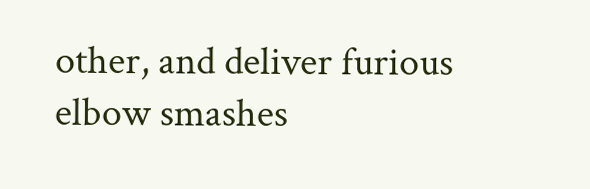other, and deliver furious elbow smashes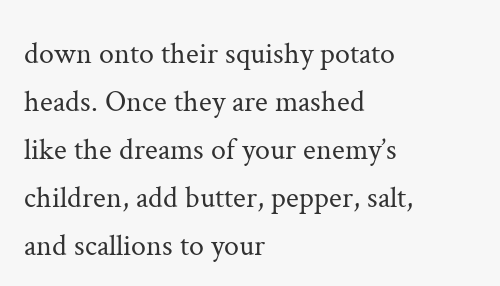down onto their squishy potato heads. Once they are mashed like the dreams of your enemy’s children, add butter, pepper, salt, and scallions to your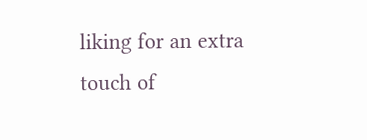liking for an extra touch of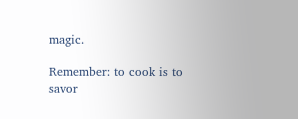magic.

Remember: to cook is to savor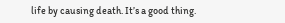life by causing death. It’s a good thing.